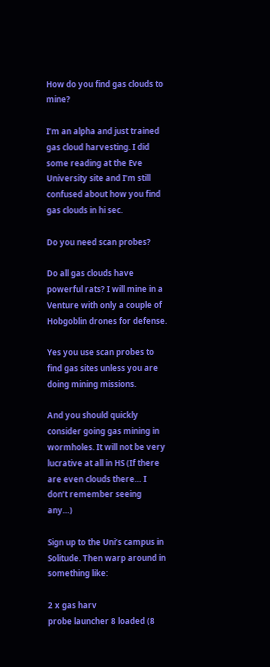How do you find gas clouds to mine?

I’m an alpha and just trained gas cloud harvesting. I did some reading at the Eve University site and I’m still confused about how you find gas clouds in hi sec.

Do you need scan probes?

Do all gas clouds have powerful rats? I will mine in a Venture with only a couple of Hobgoblin drones for defense.

Yes you use scan probes to find gas sites unless you are doing mining missions.

And you should quickly consider going gas mining in wormholes. It will not be very lucrative at all in HS (If there are even clouds there… I don’t remember seeing any…)

Sign up to the Uni’s campus in Solitude. Then warp around in something like:

2 x gas harv
probe launcher 8 loaded (8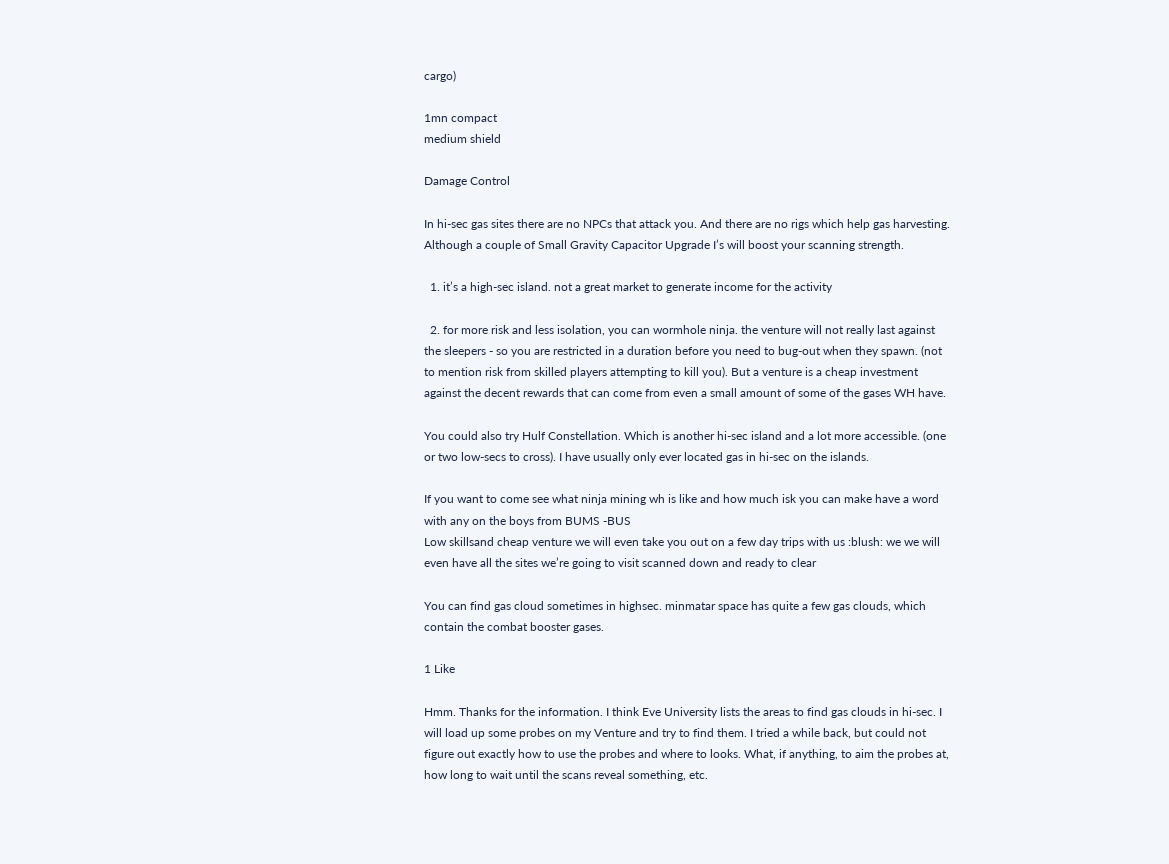cargo)

1mn compact
medium shield

Damage Control

In hi-sec gas sites there are no NPCs that attack you. And there are no rigs which help gas harvesting. Although a couple of Small Gravity Capacitor Upgrade I’s will boost your scanning strength.

  1. it’s a high-sec island. not a great market to generate income for the activity

  2. for more risk and less isolation, you can wormhole ninja. the venture will not really last against the sleepers - so you are restricted in a duration before you need to bug-out when they spawn. (not to mention risk from skilled players attempting to kill you). But a venture is a cheap investment against the decent rewards that can come from even a small amount of some of the gases WH have.

You could also try Hulf Constellation. Which is another hi-sec island and a lot more accessible. (one or two low-secs to cross). I have usually only ever located gas in hi-sec on the islands.

If you want to come see what ninja mining wh is like and how much isk you can make have a word with any on the boys from BUMS -BUS
Low skillsand cheap venture we will even take you out on a few day trips with us :blush: we we will even have all the sites we’re going to visit scanned down and ready to clear

You can find gas cloud sometimes in highsec. minmatar space has quite a few gas clouds, which contain the combat booster gases.

1 Like

Hmm. Thanks for the information. I think Eve University lists the areas to find gas clouds in hi-sec. I will load up some probes on my Venture and try to find them. I tried a while back, but could not figure out exactly how to use the probes and where to looks. What, if anything, to aim the probes at, how long to wait until the scans reveal something, etc.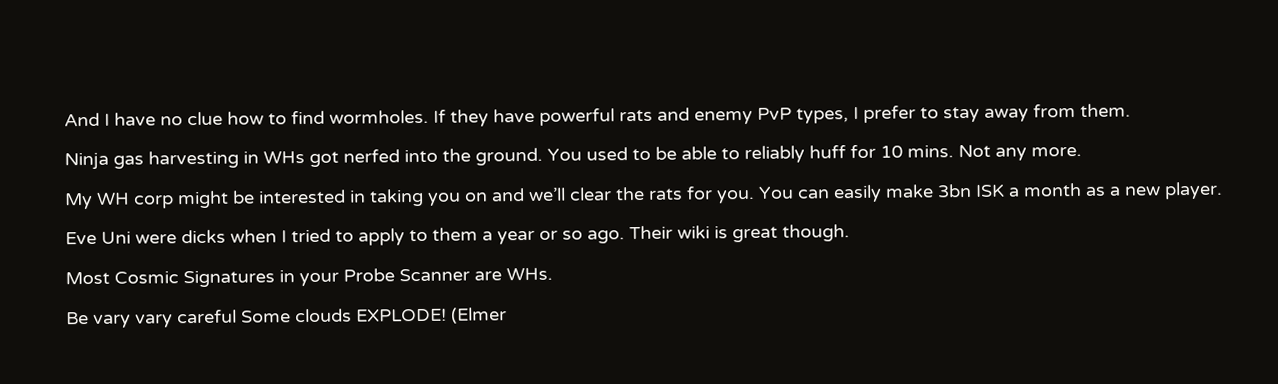And I have no clue how to find wormholes. If they have powerful rats and enemy PvP types, I prefer to stay away from them.

Ninja gas harvesting in WHs got nerfed into the ground. You used to be able to reliably huff for 10 mins. Not any more.

My WH corp might be interested in taking you on and we’ll clear the rats for you. You can easily make 3bn ISK a month as a new player.

Eve Uni were dicks when I tried to apply to them a year or so ago. Their wiki is great though.

Most Cosmic Signatures in your Probe Scanner are WHs.

Be vary vary careful Some clouds EXPLODE! (Elmer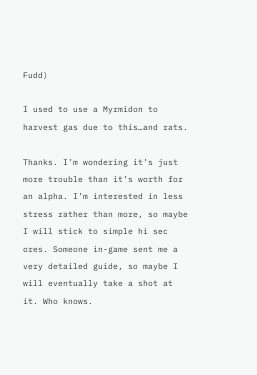Fudd)

I used to use a Myrmidon to harvest gas due to this…and rats.

Thanks. I’m wondering it’s just more trouble than it’s worth for an alpha. I’m interested in less stress rather than more, so maybe I will stick to simple hi sec ores. Someone in-game sent me a very detailed guide, so maybe I will eventually take a shot at it. Who knows.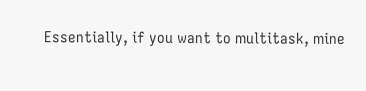Essentially, if you want to multitask, mine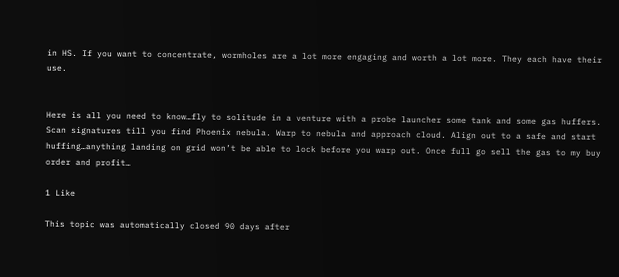in HS. If you want to concentrate, wormholes are a lot more engaging and worth a lot more. They each have their use.


Here is all you need to know…fly to solitude in a venture with a probe launcher some tank and some gas huffers. Scan signatures till you find Phoenix nebula. Warp to nebula and approach cloud. Align out to a safe and start huffing…anything landing on grid won’t be able to lock before you warp out. Once full go sell the gas to my buy order and profit…

1 Like

This topic was automatically closed 90 days after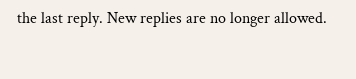the last reply. New replies are no longer allowed.